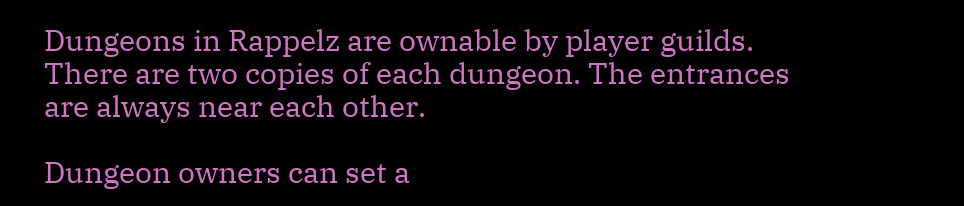Dungeons in Rappelz are ownable by player guilds. There are two copies of each dungeon. The entrances are always near each other.

Dungeon owners can set a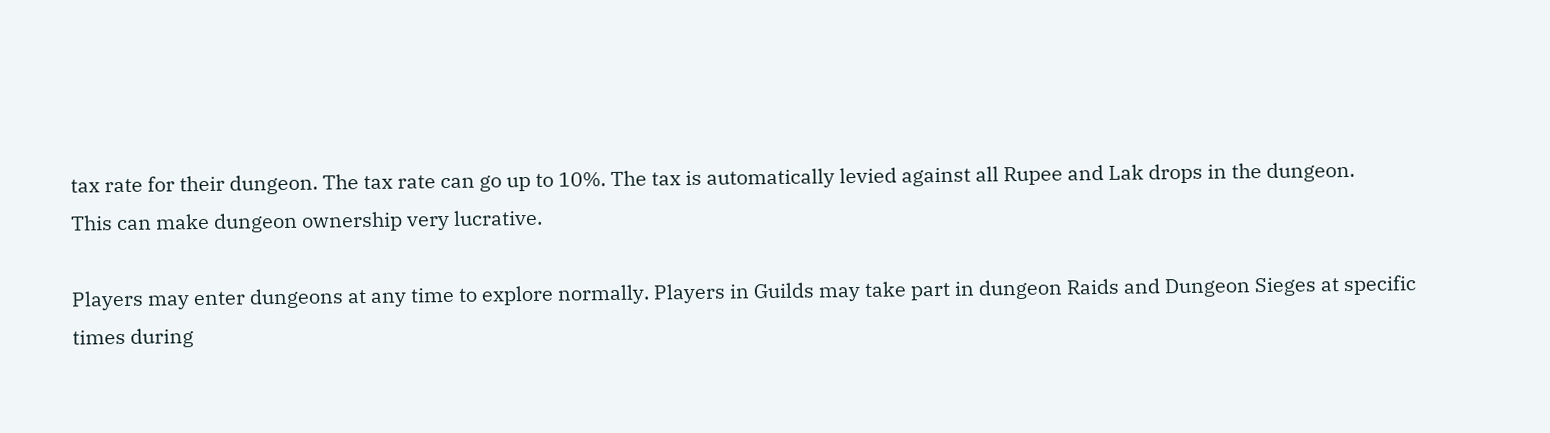tax rate for their dungeon. The tax rate can go up to 10%. The tax is automatically levied against all Rupee and Lak drops in the dungeon.
This can make dungeon ownership very lucrative.

Players may enter dungeons at any time to explore normally. Players in Guilds may take part in dungeon Raids and Dungeon Sieges at specific times during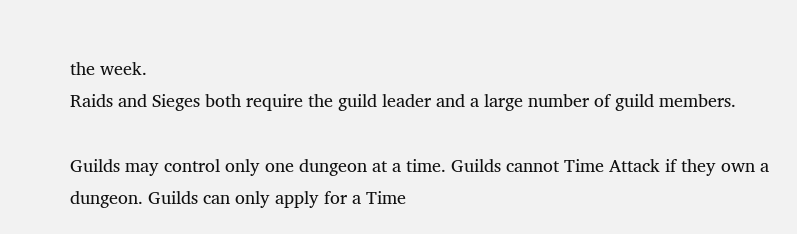the week.
Raids and Sieges both require the guild leader and a large number of guild members.

Guilds may control only one dungeon at a time. Guilds cannot Time Attack if they own a dungeon. Guilds can only apply for a Time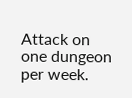Attack on one dungeon per week.